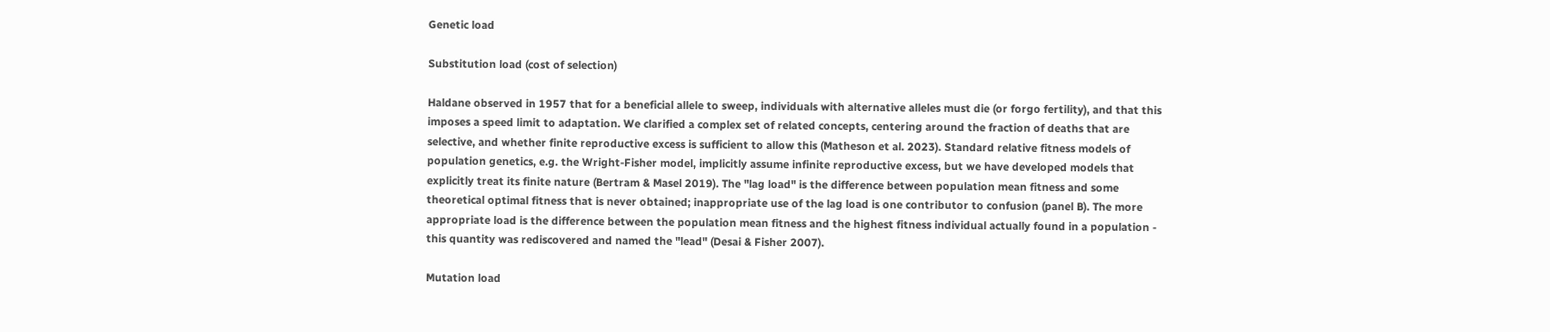Genetic load

Substitution load (cost of selection)

Haldane observed in 1957 that for a beneficial allele to sweep, individuals with alternative alleles must die (or forgo fertility), and that this imposes a speed limit to adaptation. We clarified a complex set of related concepts, centering around the fraction of deaths that are selective, and whether finite reproductive excess is sufficient to allow this (Matheson et al. 2023). Standard relative fitness models of population genetics, e.g. the Wright-Fisher model, implicitly assume infinite reproductive excess, but we have developed models that explicitly treat its finite nature (Bertram & Masel 2019). The "lag load" is the difference between population mean fitness and some theoretical optimal fitness that is never obtained; inappropriate use of the lag load is one contributor to confusion (panel B). The more appropriate load is the difference between the population mean fitness and the highest fitness individual actually found in a population - this quantity was rediscovered and named the "lead" (Desai & Fisher 2007).

Mutation load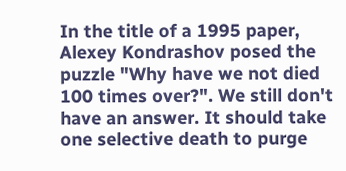In the title of a 1995 paper, Alexey Kondrashov posed the puzzle "Why have we not died 100 times over?". We still don't have an answer. It should take one selective death to purge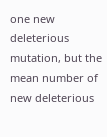one new deleterious mutation, but the mean number of new deleterious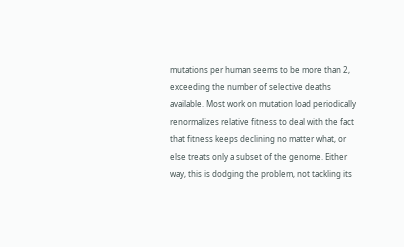mutations per human seems to be more than 2, exceeding the number of selective deaths available. Most work on mutation load periodically renormalizes relative fitness to deal with the fact that fitness keeps declining no matter what, or else treats only a subset of the genome. Either way, this is dodging the problem, not tackling its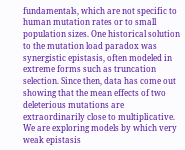fundamentals, which are not specific to human mutation rates or to small population sizes. One historical solution to the mutation load paradox was synergistic epistasis, often modeled in extreme forms such as truncation selection. Since then, data has come out showing that the mean effects of two deleterious mutations are extraordinarily close to multiplicative. We are exploring models by which very weak epistasis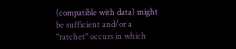(compatible with data) might be sufficient and/or a "ratchet" occurs in which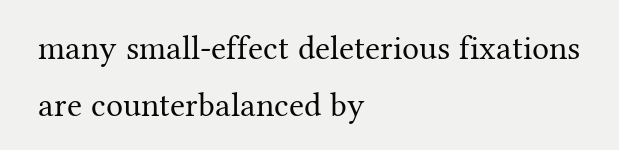many small-effect deleterious fixations are counterbalanced by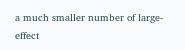a much smaller number of large-effect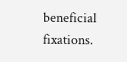beneficial fixations.